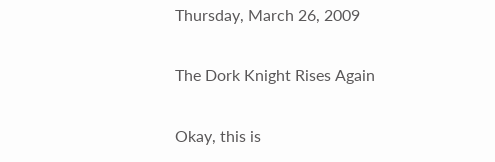Thursday, March 26, 2009

The Dork Knight Rises Again

Okay, this is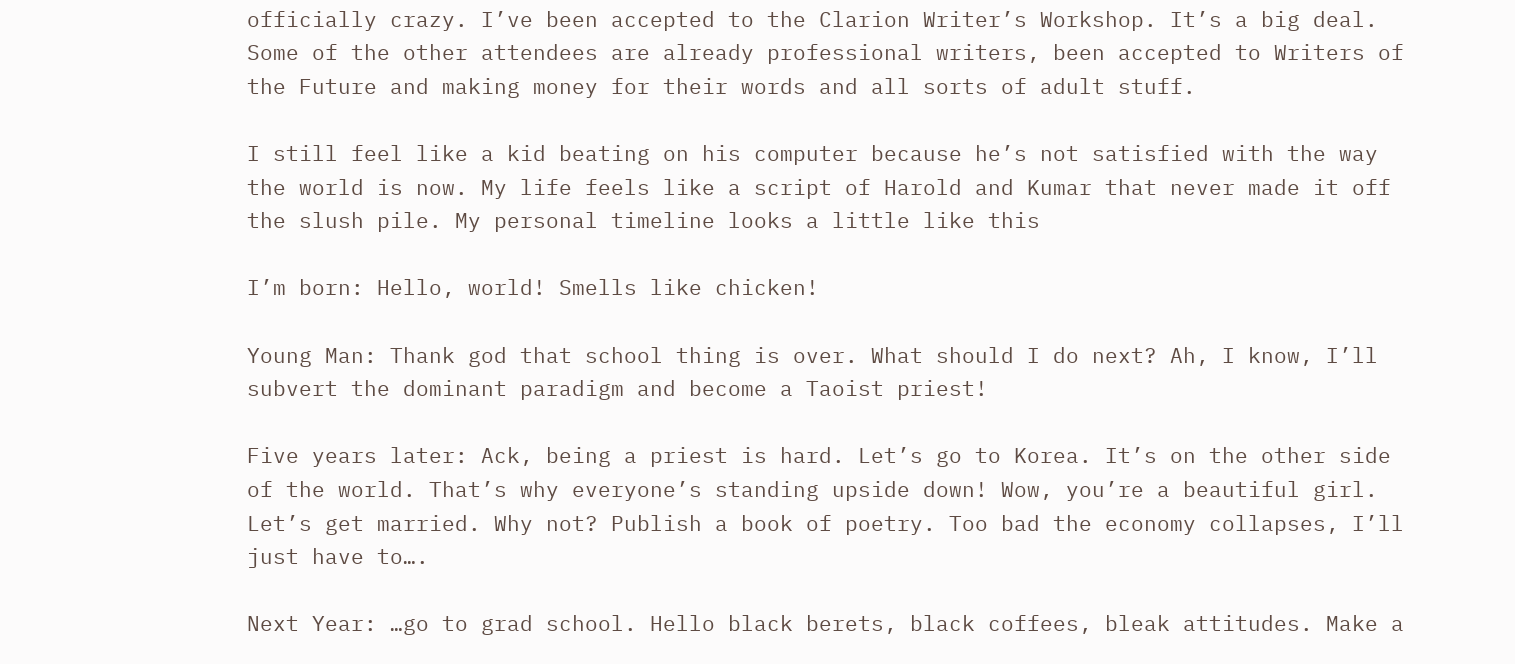officially crazy. I’ve been accepted to the Clarion Writer’s Workshop. It’s a big deal. Some of the other attendees are already professional writers, been accepted to Writers of the Future and making money for their words and all sorts of adult stuff.

I still feel like a kid beating on his computer because he’s not satisfied with the way the world is now. My life feels like a script of Harold and Kumar that never made it off the slush pile. My personal timeline looks a little like this

I’m born: Hello, world! Smells like chicken!

Young Man: Thank god that school thing is over. What should I do next? Ah, I know, I’ll subvert the dominant paradigm and become a Taoist priest!

Five years later: Ack, being a priest is hard. Let’s go to Korea. It’s on the other side of the world. That’s why everyone’s standing upside down! Wow, you’re a beautiful girl. Let’s get married. Why not? Publish a book of poetry. Too bad the economy collapses, I’ll just have to….

Next Year: …go to grad school. Hello black berets, black coffees, bleak attitudes. Make a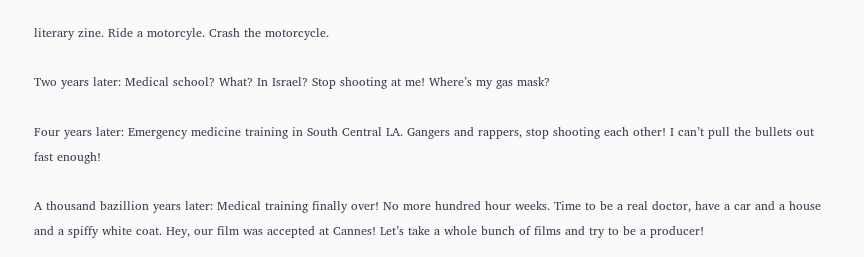literary zine. Ride a motorcyle. Crash the motorcycle.

Two years later: Medical school? What? In Israel? Stop shooting at me! Where’s my gas mask?

Four years later: Emergency medicine training in South Central LA. Gangers and rappers, stop shooting each other! I can’t pull the bullets out fast enough!

A thousand bazillion years later: Medical training finally over! No more hundred hour weeks. Time to be a real doctor, have a car and a house and a spiffy white coat. Hey, our film was accepted at Cannes! Let’s take a whole bunch of films and try to be a producer!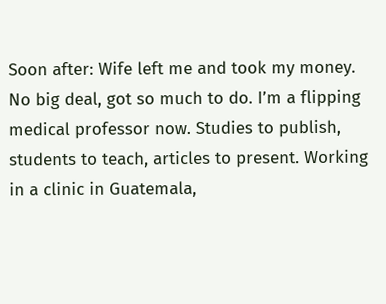Soon after: Wife left me and took my money. No big deal, got so much to do. I’m a flipping medical professor now. Studies to publish, students to teach, articles to present. Working in a clinic in Guatemala,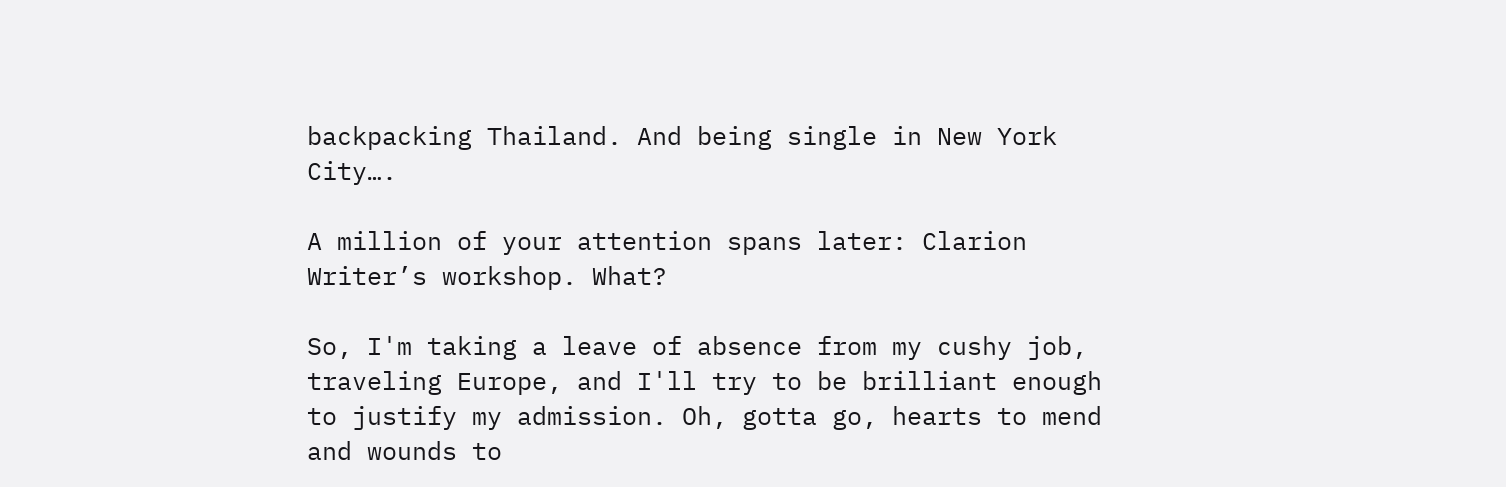backpacking Thailand. And being single in New York City….

A million of your attention spans later: Clarion Writer’s workshop. What?

So, I'm taking a leave of absence from my cushy job, traveling Europe, and I'll try to be brilliant enough to justify my admission. Oh, gotta go, hearts to mend and wounds to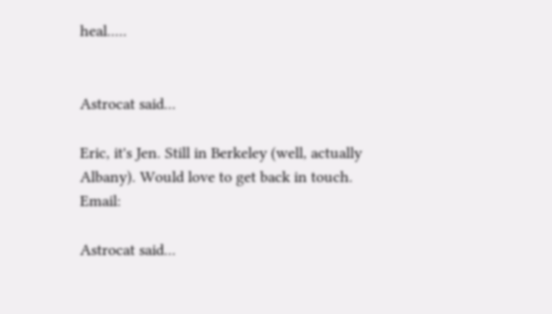heal.....


Astrocat said...

Eric, it's Jen. Still in Berkeley (well, actually Albany). Would love to get back in touch. Email:

Astrocat said...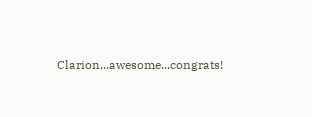Clarion...awesome...congrats!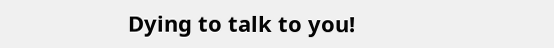Dying to talk to you!